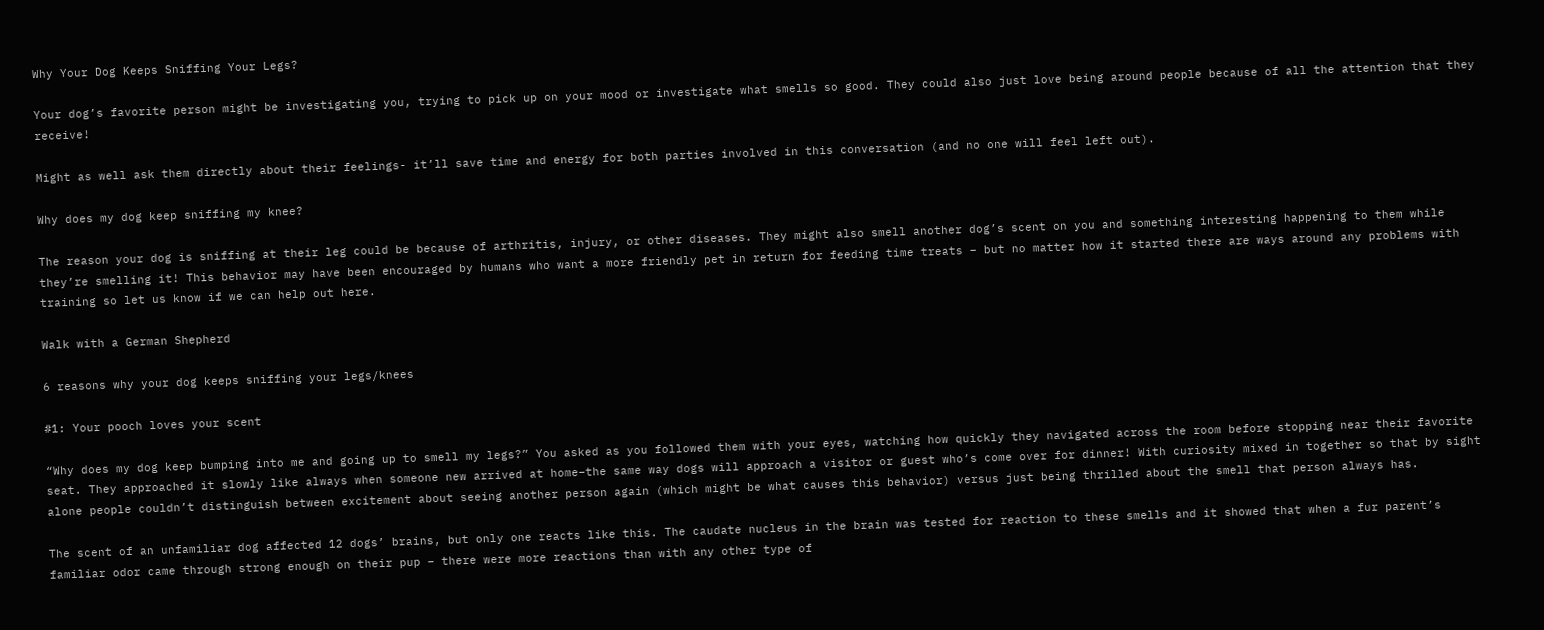Why Your Dog Keeps Sniffing Your Legs?

Your dog’s favorite person might be investigating you, trying to pick up on your mood or investigate what smells so good. They could also just love being around people because of all the attention that they receive!

Might as well ask them directly about their feelings- it’ll save time and energy for both parties involved in this conversation (and no one will feel left out).

Why does my dog keep sniffing my knee?

The reason your dog is sniffing at their leg could be because of arthritis, injury, or other diseases. They might also smell another dog’s scent on you and something interesting happening to them while they’re smelling it! This behavior may have been encouraged by humans who want a more friendly pet in return for feeding time treats – but no matter how it started there are ways around any problems with training so let us know if we can help out here.

Walk with a German Shepherd

6 reasons why your dog keeps sniffing your legs/knees

#1: Your pooch loves your scent

“Why does my dog keep bumping into me and going up to smell my legs?” You asked as you followed them with your eyes, watching how quickly they navigated across the room before stopping near their favorite seat. They approached it slowly like always when someone new arrived at home–the same way dogs will approach a visitor or guest who’s come over for dinner! With curiosity mixed in together so that by sight alone people couldn’t distinguish between excitement about seeing another person again (which might be what causes this behavior) versus just being thrilled about the smell that person always has.

The scent of an unfamiliar dog affected 12 dogs’ brains, but only one reacts like this. The caudate nucleus in the brain was tested for reaction to these smells and it showed that when a fur parent’s familiar odor came through strong enough on their pup – there were more reactions than with any other type of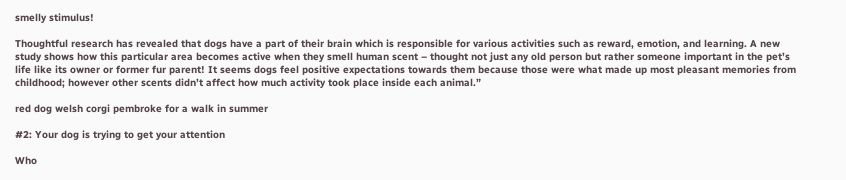smelly stimulus!

Thoughtful research has revealed that dogs have a part of their brain which is responsible for various activities such as reward, emotion, and learning. A new study shows how this particular area becomes active when they smell human scent – thought not just any old person but rather someone important in the pet’s life like its owner or former fur parent! It seems dogs feel positive expectations towards them because those were what made up most pleasant memories from childhood; however other scents didn’t affect how much activity took place inside each animal.”

red dog welsh corgi pembroke for a walk in summer

#2: Your dog is trying to get your attention

Who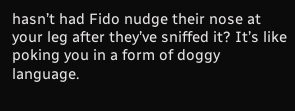hasn’t had Fido nudge their nose at your leg after they’ve sniffed it? It’s like poking you in a form of doggy language.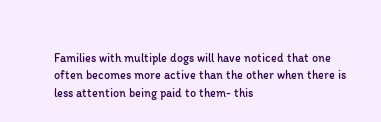Families with multiple dogs will have noticed that one often becomes more active than the other when there is less attention being paid to them- this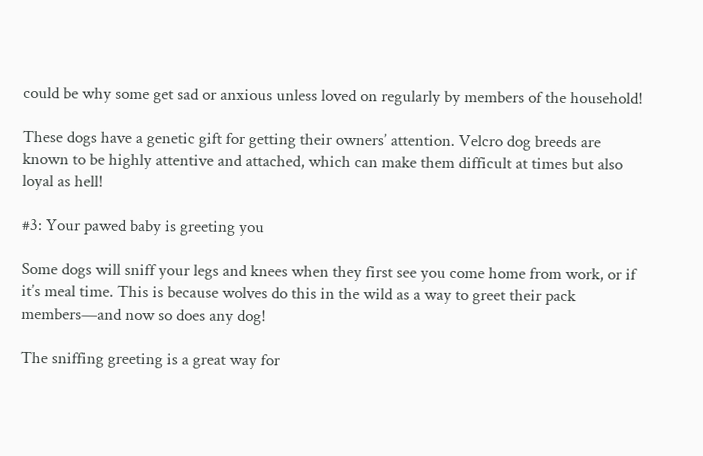could be why some get sad or anxious unless loved on regularly by members of the household!

These dogs have a genetic gift for getting their owners’ attention. Velcro dog breeds are known to be highly attentive and attached, which can make them difficult at times but also loyal as hell!

#3: Your pawed baby is greeting you

Some dogs will sniff your legs and knees when they first see you come home from work, or if it’s meal time. This is because wolves do this in the wild as a way to greet their pack members—and now so does any dog!

The sniffing greeting is a great way for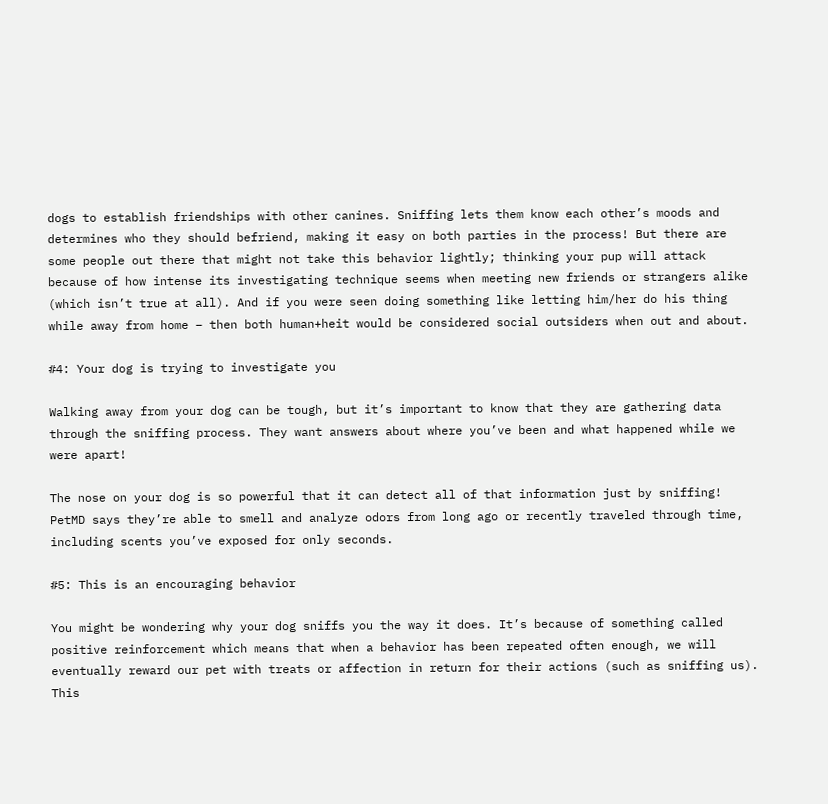dogs to establish friendships with other canines. Sniffing lets them know each other’s moods and determines who they should befriend, making it easy on both parties in the process! But there are some people out there that might not take this behavior lightly; thinking your pup will attack because of how intense its investigating technique seems when meeting new friends or strangers alike (which isn’t true at all). And if you were seen doing something like letting him/her do his thing while away from home – then both human+heit would be considered social outsiders when out and about.

#4: Your dog is trying to investigate you

Walking away from your dog can be tough, but it’s important to know that they are gathering data through the sniffing process. They want answers about where you’ve been and what happened while we were apart!

The nose on your dog is so powerful that it can detect all of that information just by sniffing! PetMD says they’re able to smell and analyze odors from long ago or recently traveled through time, including scents you’ve exposed for only seconds.

#5: This is an encouraging behavior

You might be wondering why your dog sniffs you the way it does. It’s because of something called positive reinforcement which means that when a behavior has been repeated often enough, we will eventually reward our pet with treats or affection in return for their actions (such as sniffing us). This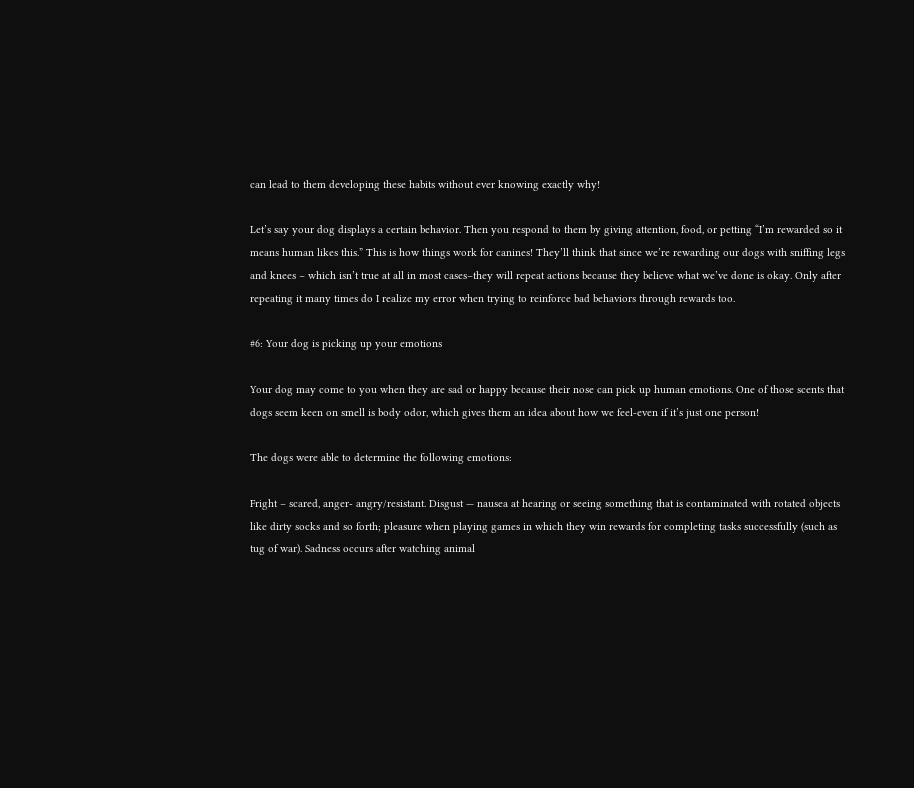can lead to them developing these habits without ever knowing exactly why!

Let’s say your dog displays a certain behavior. Then you respond to them by giving attention, food, or petting “I’m rewarded so it means human likes this.” This is how things work for canines! They’ll think that since we’re rewarding our dogs with sniffing legs and knees – which isn’t true at all in most cases–they will repeat actions because they believe what we’ve done is okay. Only after repeating it many times do I realize my error when trying to reinforce bad behaviors through rewards too.

#6: Your dog is picking up your emotions

Your dog may come to you when they are sad or happy because their nose can pick up human emotions. One of those scents that dogs seem keen on smell is body odor, which gives them an idea about how we feel-even if it’s just one person!

The dogs were able to determine the following emotions:

Fright – scared, anger- angry/resistant. Disgust — nausea at hearing or seeing something that is contaminated with rotated objects like dirty socks and so forth; pleasure when playing games in which they win rewards for completing tasks successfully (such as tug of war). Sadness occurs after watching animal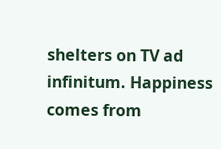shelters on TV ad infinitum. Happiness comes from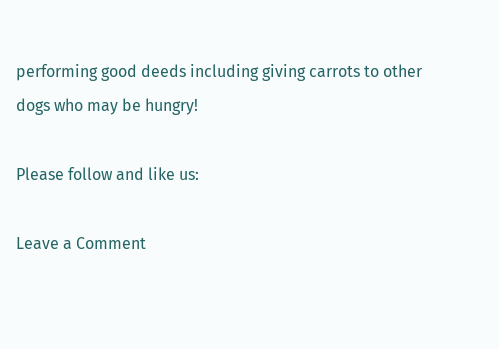performing good deeds including giving carrots to other dogs who may be hungry!

Please follow and like us:

Leave a Comment